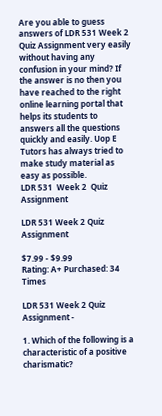Are you able to guess answers of LDR 531 Week 2 Quiz Assignment very easily without having any confusion in your mind? If the answer is no then you have reached to the right online learning portal that helps its students to answers all the questions quickly and easily. Uop E Tutors has always tried to make study material as easy as possible.
LDR 531  Week 2  Quiz  Assignment

LDR 531 Week 2 Quiz Assignment

$7.99 - $9.99
Rating: A+ Purchased: 34 Times

LDR 531 Week 2 Quiz Assignment -

1. Which of the following is a characteristic of a positive charismatic?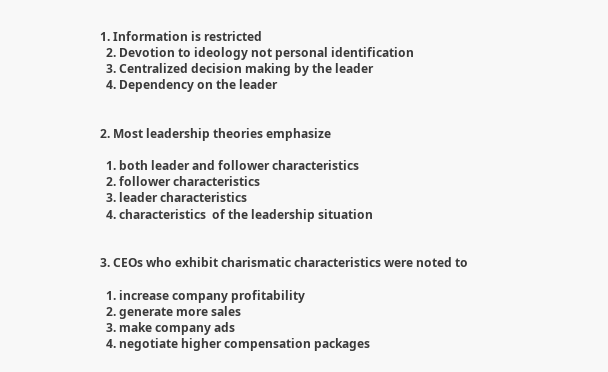1. Information is restricted
  2. Devotion to ideology not personal identification
  3. Centralized decision making by the leader
  4. Dependency on the leader


2. Most leadership theories emphasize

  1. both leader and follower characteristics
  2. follower characteristics
  3. leader characteristics
  4. characteristics  of the leadership situation


3. CEOs who exhibit charismatic characteristics were noted to

  1. increase company profitability
  2. generate more sales
  3. make company ads
  4. negotiate higher compensation packages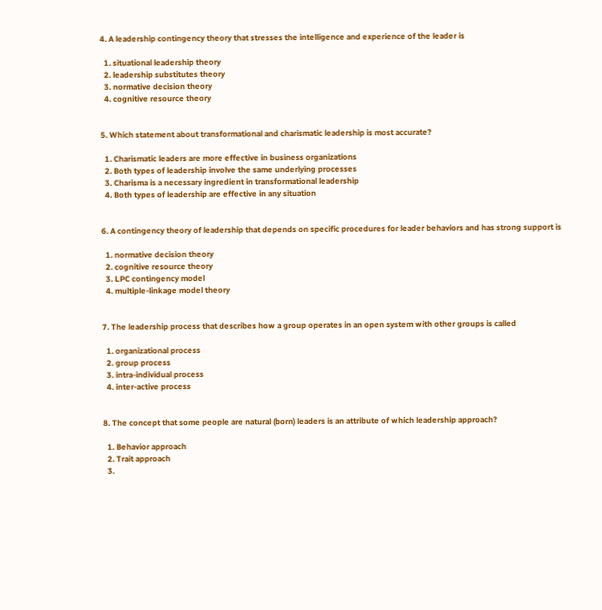4. A leadership contingency theory that stresses the intelligence and experience of the leader is

  1. situational leadership theory
  2. leadership substitutes theory
  3. normative decision theory
  4. cognitive resource theory


5. Which statement about transformational and charismatic leadership is most accurate?

  1. Charismatic leaders are more effective in business organizations
  2. Both types of leadership involve the same underlying processes
  3. Charisma is a necessary ingredient in transformational leadership
  4. Both types of leadership are effective in any situation


6. A contingency theory of leadership that depends on specific procedures for leader behaviors and has strong support is

  1. normative decision theory
  2. cognitive resource theory
  3. LPC contingency model
  4. multiple-linkage model theory


7. The leadership process that describes how a group operates in an open system with other groups is called

  1. organizational process
  2. group process
  3. intra-individual process
  4. inter-active process


8. The concept that some people are natural (born) leaders is an attribute of which leadership approach?

  1. Behavior approach
  2. Trait approach
  3.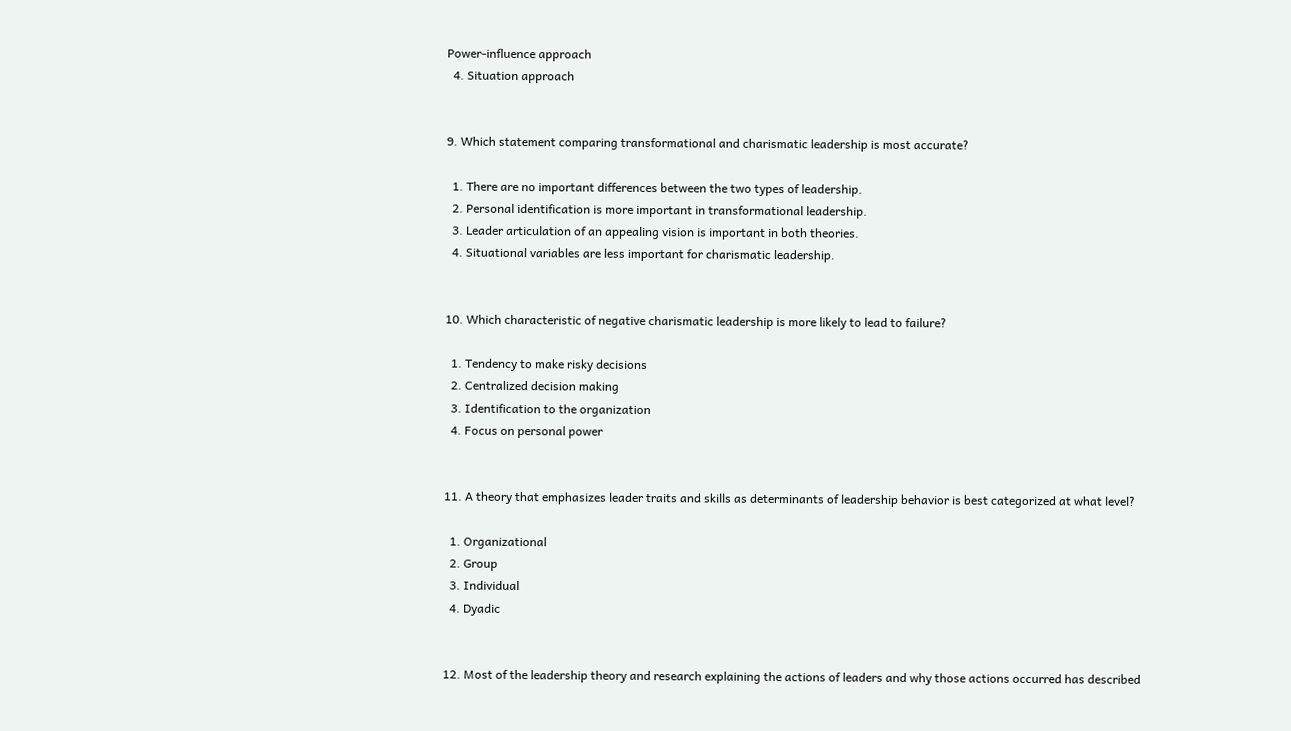Power-influence approach
  4. Situation approach


9. Which statement comparing transformational and charismatic leadership is most accurate?

  1. There are no important differences between the two types of leadership.
  2. Personal identification is more important in transformational leadership.
  3. Leader articulation of an appealing vision is important in both theories.
  4. Situational variables are less important for charismatic leadership.


10. Which characteristic of negative charismatic leadership is more likely to lead to failure?

  1. Tendency to make risky decisions
  2. Centralized decision making
  3. Identification to the organization
  4. Focus on personal power


11. A theory that emphasizes leader traits and skills as determinants of leadership behavior is best categorized at what level?

  1. Organizational
  2. Group
  3. Individual
  4. Dyadic


12. Most of the leadership theory and research explaining the actions of leaders and why those actions occurred has described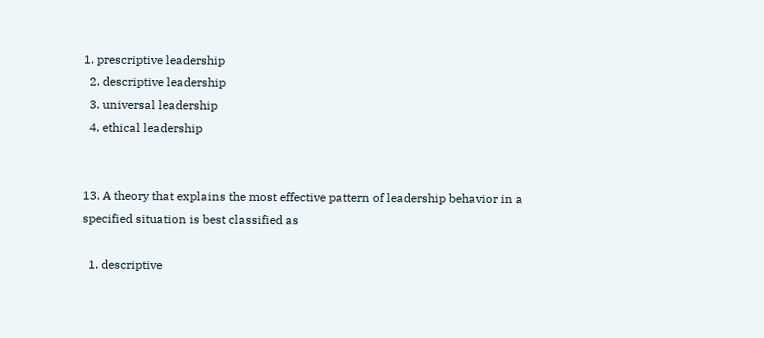1. prescriptive leadership
  2. descriptive leadership
  3. universal leadership
  4. ethical leadership


13. A theory that explains the most effective pattern of leadership behavior in a specified situation is best classified as

  1. descriptive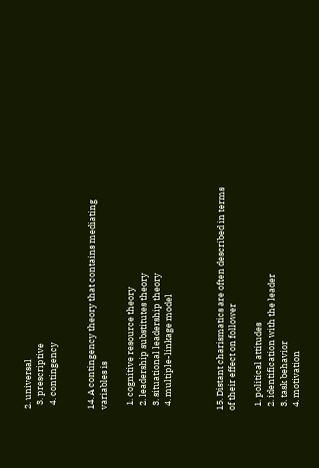2. universal
  3. prescriptive
  4. contingency


14. A contingency theory that contains mediating variables is

  1. cognitive resource theory
  2. leadership substitutes theory
  3. situational leadership theory
  4. multiple-linkage model



15. Distant charismatics are often described in terms of their effect on follower

  1. political attitudes
  2. identification with the leader
  3. task behavior
  4. motivation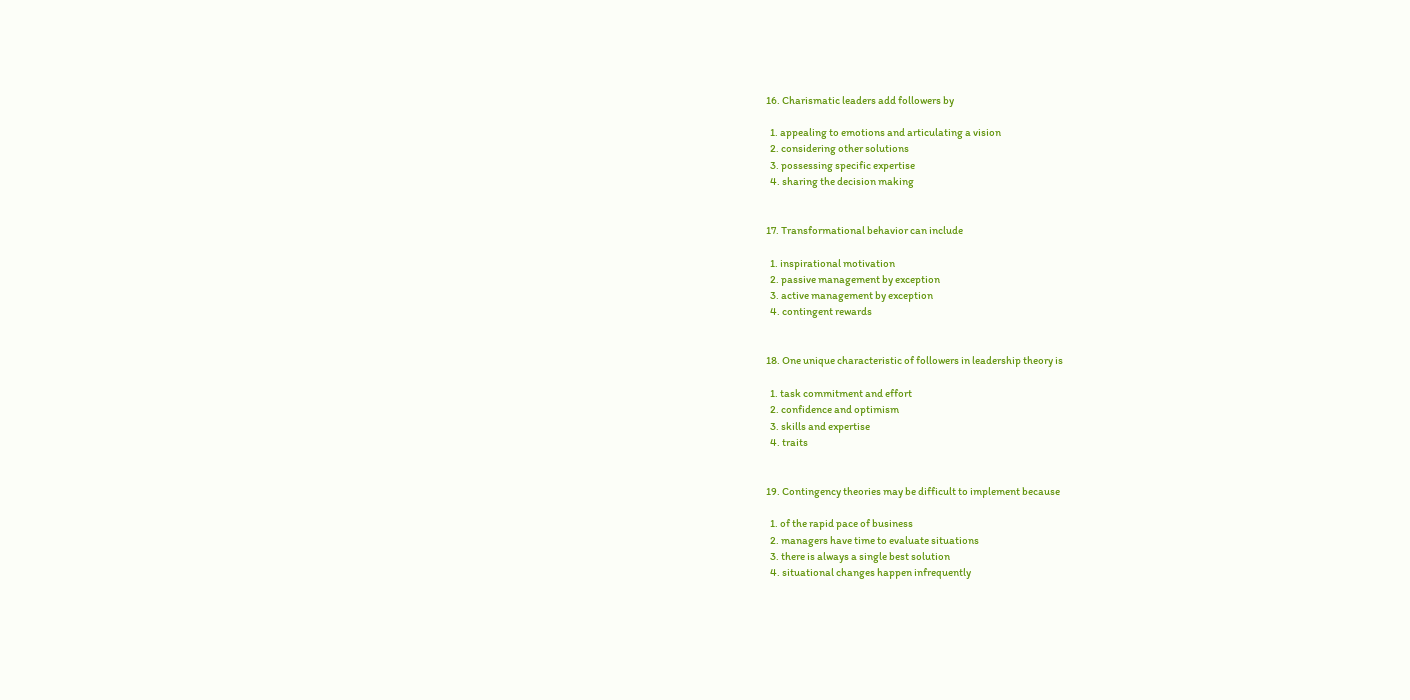16. Charismatic leaders add followers by

  1. appealing to emotions and articulating a vision
  2. considering other solutions
  3. possessing specific expertise
  4. sharing the decision making


17. Transformational behavior can include

  1. inspirational motivation
  2. passive management by exception
  3. active management by exception
  4. contingent rewards


18. One unique characteristic of followers in leadership theory is

  1. task commitment and effort
  2. confidence and optimism
  3. skills and expertise
  4. traits


19. Contingency theories may be difficult to implement because

  1. of the rapid pace of business
  2. managers have time to evaluate situations
  3. there is always a single best solution
  4. situational changes happen infrequently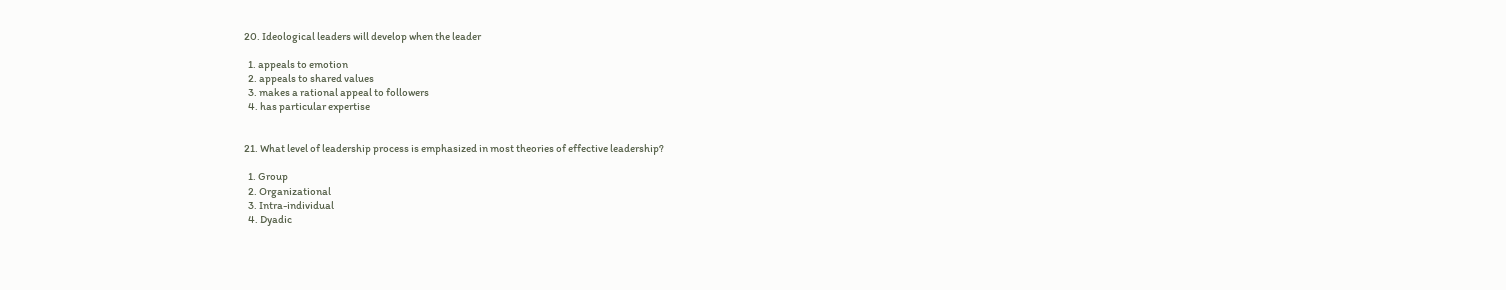20. Ideological leaders will develop when the leader

  1. appeals to emotion
  2. appeals to shared values
  3. makes a rational appeal to followers
  4. has particular expertise


21. What level of leadership process is emphasized in most theories of effective leadership?

  1. Group
  2. Organizational
  3. Intra-individual
  4. Dyadic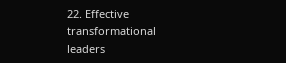22. Effective transformational leaders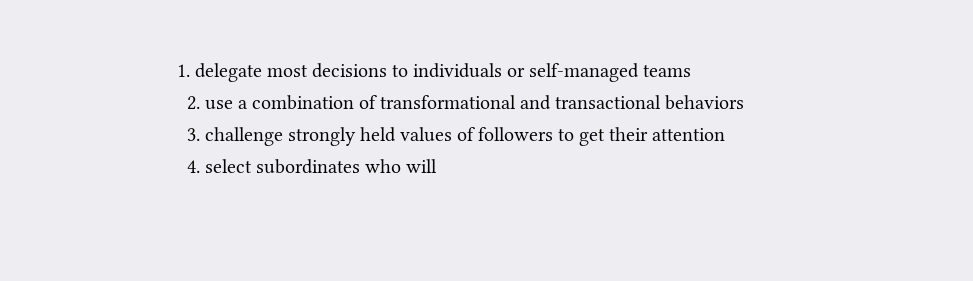1. delegate most decisions to individuals or self-managed teams
  2. use a combination of transformational and transactional behaviors
  3. challenge strongly held values of followers to get their attention
  4. select subordinates who will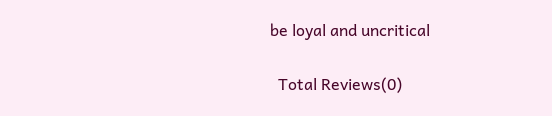be loyal and uncritical

  Total Reviews(0)